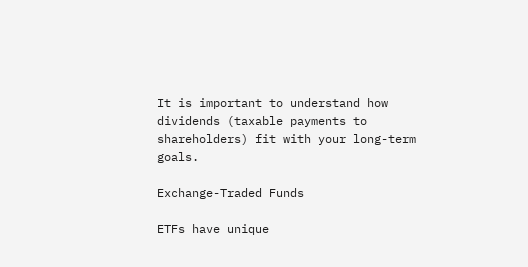It is important to understand how dividends (taxable payments to shareholders) fit with your long-term goals.

Exchange-Traded Funds

ETFs have unique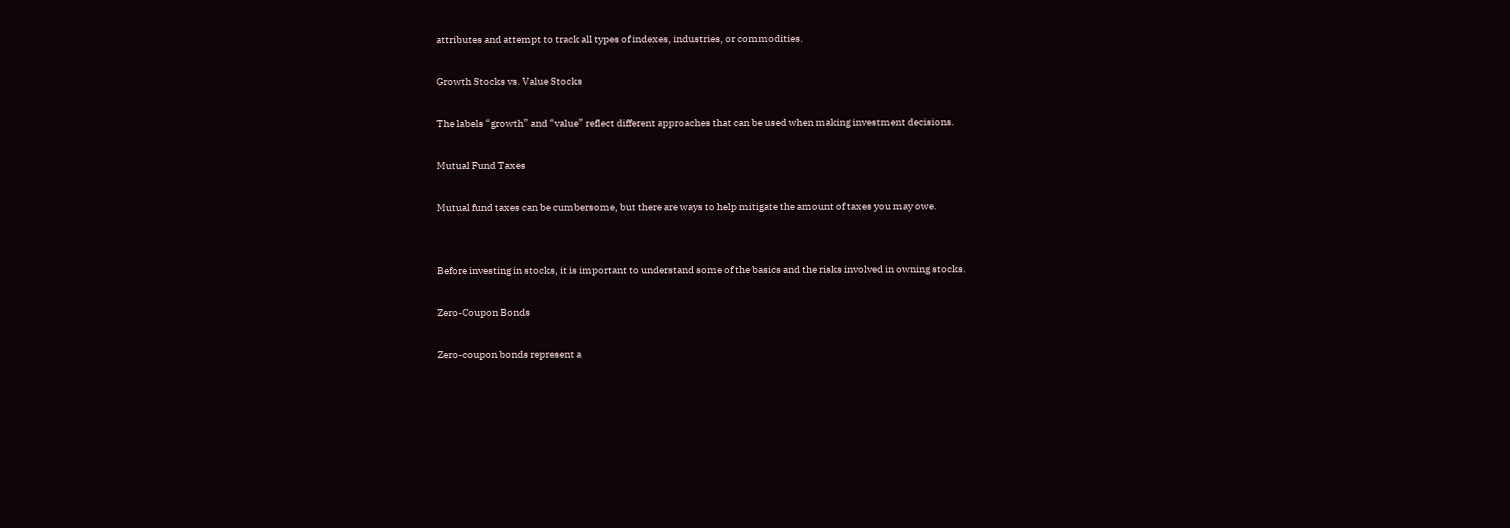attributes and attempt to track all types of indexes, industries, or commodities.

Growth Stocks vs. Value Stocks

The labels “growth” and “value” reflect different approaches that can be used when making investment decisions.

Mutual Fund Taxes

Mutual fund taxes can be cumbersome, but there are ways to help mitigate the amount of taxes you may owe.


Before investing in stocks, it is important to understand some of the basics and the risks involved in owning stocks.

Zero-Coupon Bonds

Zero-coupon bonds represent a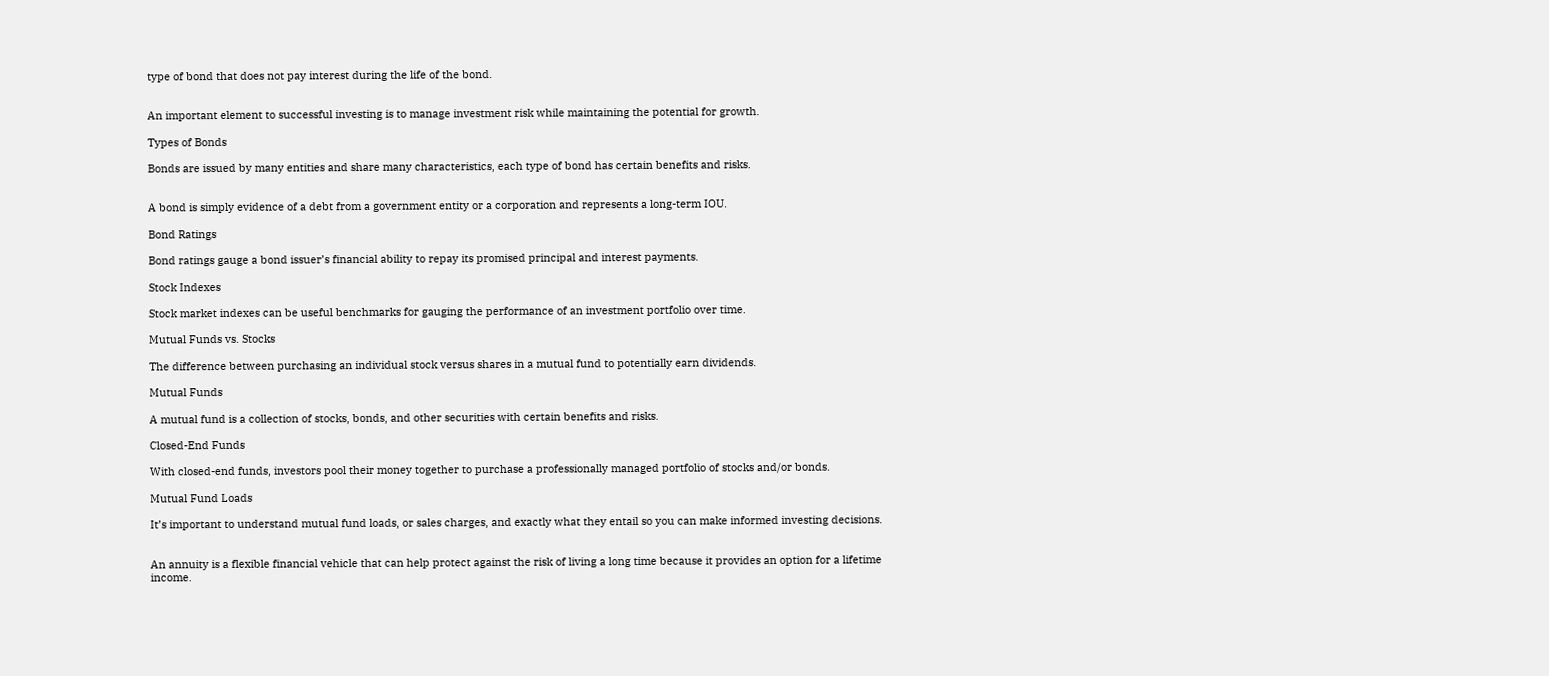type of bond that does not pay interest during the life of the bond.


An important element to successful investing is to manage investment risk while maintaining the potential for growth.

Types of Bonds

Bonds are issued by many entities and share many characteristics, each type of bond has certain benefits and risks.


A bond is simply evidence of a debt from a government entity or a corporation and represents a long-term IOU.

Bond Ratings

Bond ratings gauge a bond issuer’s financial ability to repay its promised principal and interest payments.

Stock Indexes

Stock market indexes can be useful benchmarks for gauging the performance of an investment portfolio over time.

Mutual Funds vs. Stocks

The difference between purchasing an individual stock versus shares in a mutual fund to potentially earn dividends.

Mutual Funds

A mutual fund is a collection of stocks, bonds, and other securities with certain benefits and risks.

Closed-End Funds

With closed-end funds, investors pool their money together to purchase a professionally managed portfolio of stocks and/or bonds.

Mutual Fund Loads

It’s important to understand mutual fund loads, or sales charges, and exactly what they entail so you can make informed investing decisions.


An annuity is a flexible financial vehicle that can help protect against the risk of living a long time because it provides an option for a lifetime income.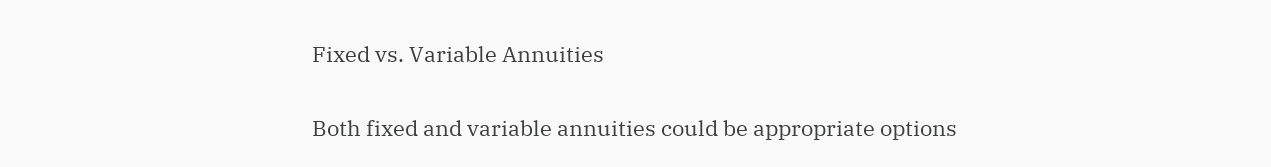Fixed vs. Variable Annuities

Both fixed and variable annuities could be appropriate options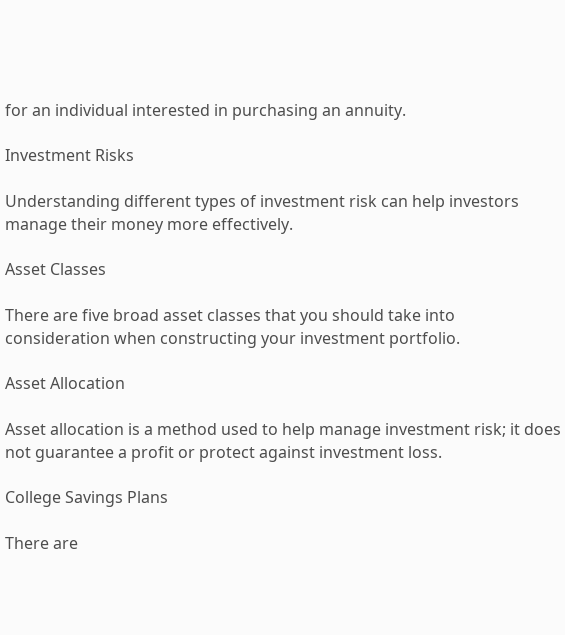for an individual interested in purchasing an annuity.

Investment Risks

Understanding different types of investment risk can help investors manage their money more effectively.

Asset Classes

There are five broad asset classes that you should take into consideration when constructing your investment portfolio.

Asset Allocation

Asset allocation is a method used to help manage investment risk; it does not guarantee a profit or protect against investment loss.

College Savings Plans

There are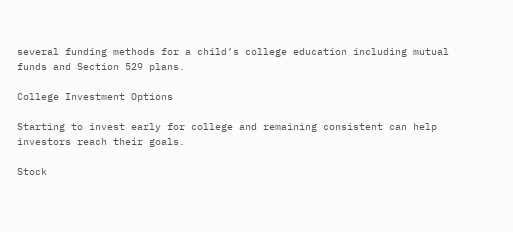several funding methods for a child’s college education including mutual funds and Section 529 plans.

College Investment Options

Starting to invest early for college and remaining consistent can help investors reach their goals.

Stock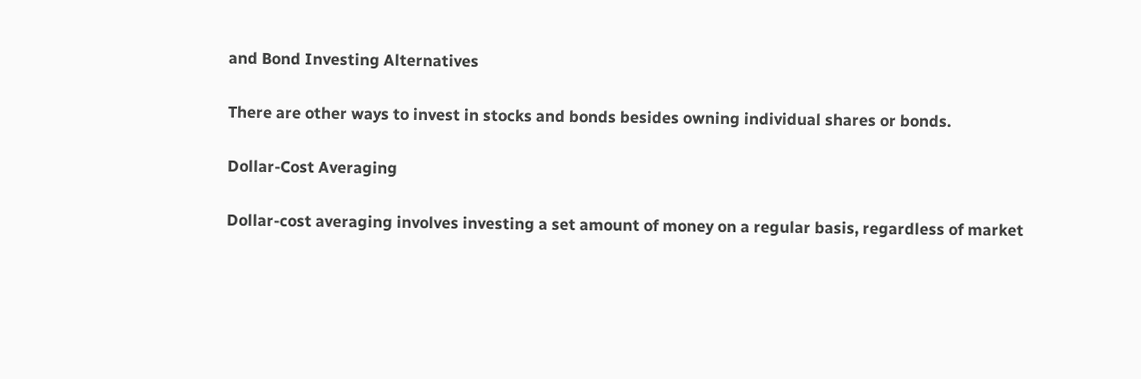and Bond Investing Alternatives

There are other ways to invest in stocks and bonds besides owning individual shares or bonds.

Dollar-Cost Averaging

Dollar-cost averaging involves investing a set amount of money on a regular basis, regardless of market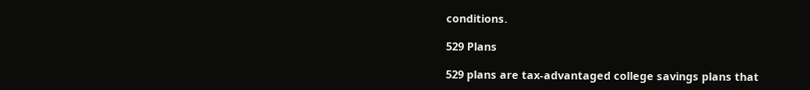conditions.

529 Plans

529 plans are tax-advantaged college savings plans that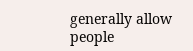generally allow people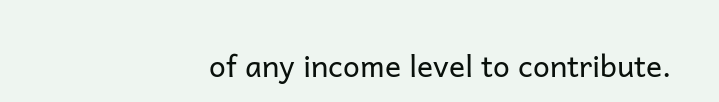of any income level to contribute.